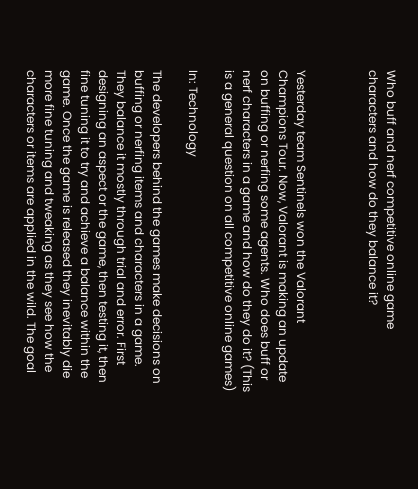Who buff and nerf competitive online game characters and how do they balance it?



Yesterday team Sentinels won the Valorant Champions Tour. Now, Valorant is making an update on buffing or nerfing some agents. Who does buff or nerf characters in a game and how do they do it? (This is a general question on all competitive online games)

In: Technology

The developers behind the games make decisions on buffing or nerfing items and characters in a game. They balance it mostly through trial and error. First designing an aspect or the game, then testing it, then fine tuning it to try and achieve a balance within the game. Once the game is released they inevitably die more fine tuning and tweaking as they see how the characters or items are applied in the wild. The goal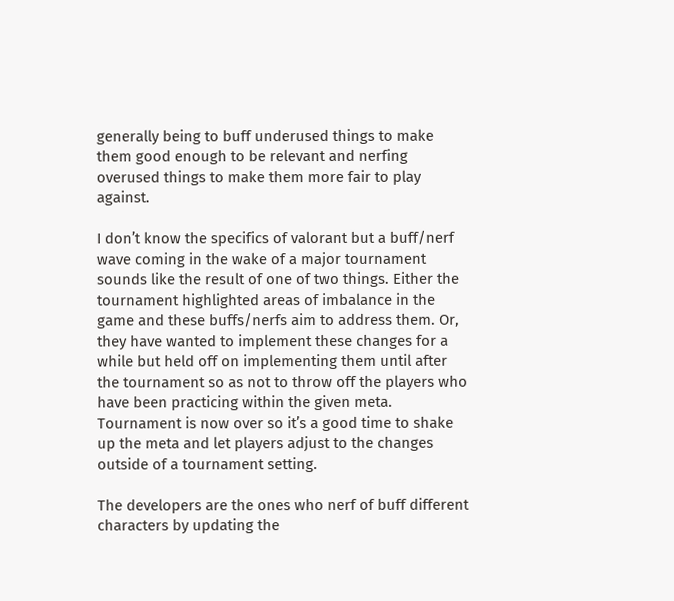generally being to buff underused things to make them good enough to be relevant and nerfing overused things to make them more fair to play against.

I don’t know the specifics of valorant but a buff/nerf wave coming in the wake of a major tournament sounds like the result of one of two things. Either the tournament highlighted areas of imbalance in the game and these buffs/nerfs aim to address them. Or, they have wanted to implement these changes for a while but held off on implementing them until after the tournament so as not to throw off the players who have been practicing within the given meta. Tournament is now over so it’s a good time to shake up the meta and let players adjust to the changes outside of a tournament setting.

The developers are the ones who nerf of buff different characters by updating the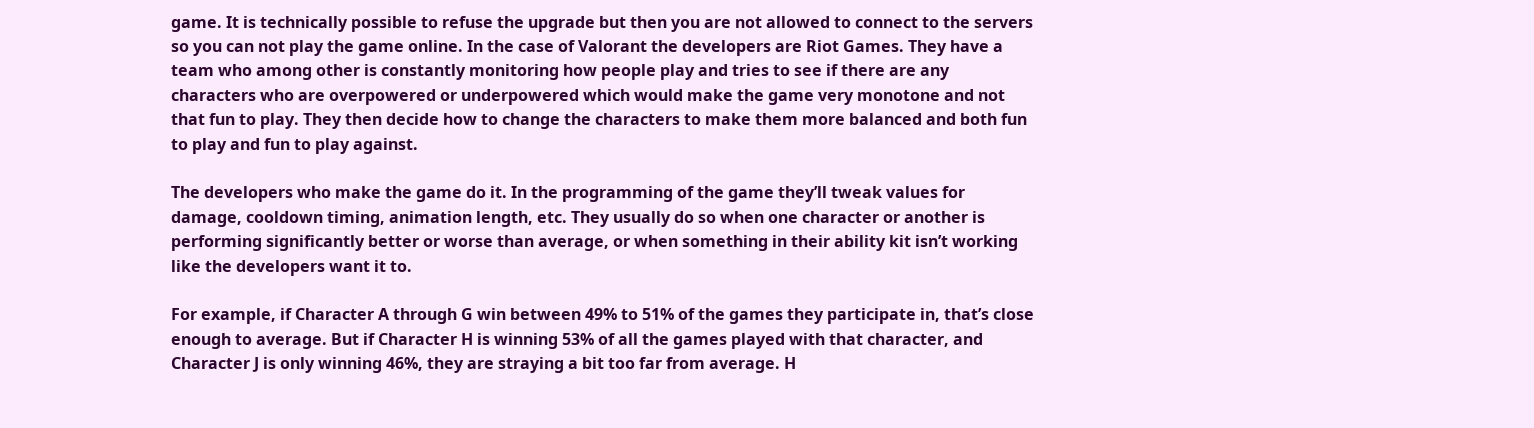game. It is technically possible to refuse the upgrade but then you are not allowed to connect to the servers so you can not play the game online. In the case of Valorant the developers are Riot Games. They have a team who among other is constantly monitoring how people play and tries to see if there are any characters who are overpowered or underpowered which would make the game very monotone and not that fun to play. They then decide how to change the characters to make them more balanced and both fun to play and fun to play against.

The developers who make the game do it. In the programming of the game they’ll tweak values for damage, cooldown timing, animation length, etc. They usually do so when one character or another is performing significantly better or worse than average, or when something in their ability kit isn’t working like the developers want it to.

For example, if Character A through G win between 49% to 51% of the games they participate in, that’s close enough to average. But if Character H is winning 53% of all the games played with that character, and Character J is only winning 46%, they are straying a bit too far from average. H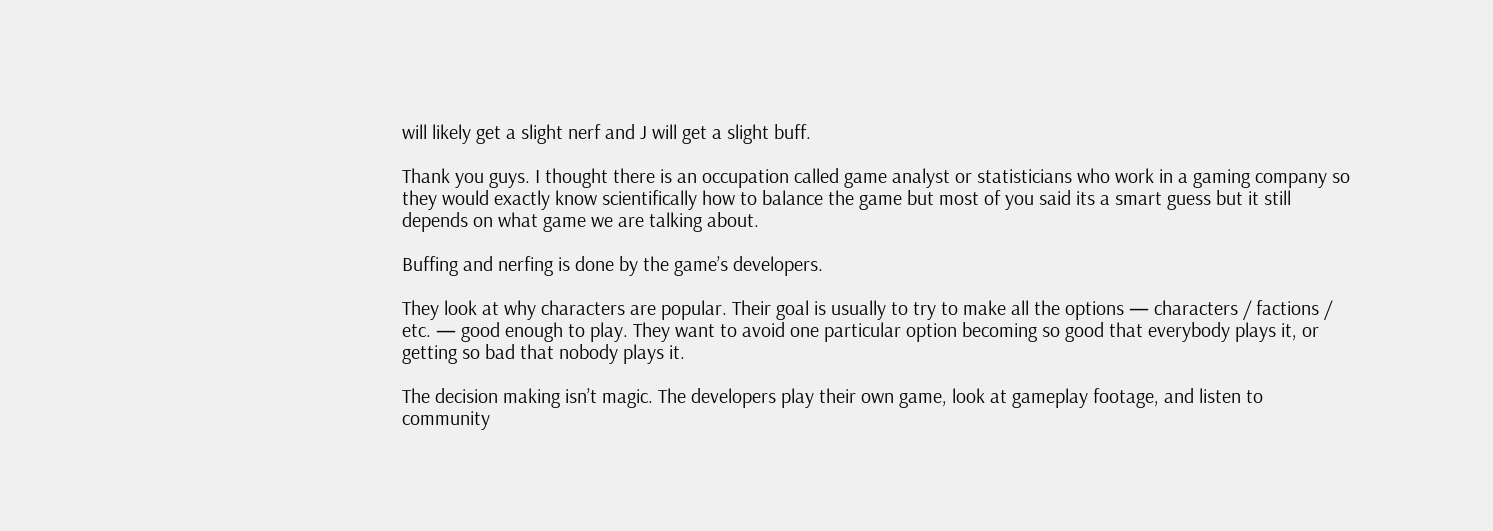will likely get a slight nerf and J will get a slight buff.

Thank you guys. I thought there is an occupation called game analyst or statisticians who work in a gaming company so they would exactly know scientifically how to balance the game but most of you said its a smart guess but it still depends on what game we are talking about.

Buffing and nerfing is done by the game’s developers.

They look at why characters are popular. Their goal is usually to try to make all the options — characters / factions / etc. — good enough to play. They want to avoid one particular option becoming so good that everybody plays it, or getting so bad that nobody plays it.

The decision making isn’t magic. The developers play their own game, look at gameplay footage, and listen to community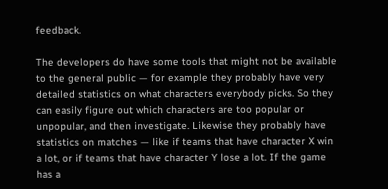feedback.

The developers do have some tools that might not be available to the general public — for example they probably have very detailed statistics on what characters everybody picks. So they can easily figure out which characters are too popular or unpopular, and then investigate. Likewise they probably have statistics on matches — like if teams that have character X win a lot, or if teams that have character Y lose a lot. If the game has a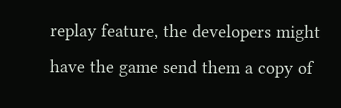replay feature, the developers might have the game send them a copy of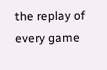the replay of every game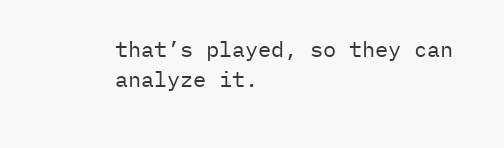that’s played, so they can analyze it.